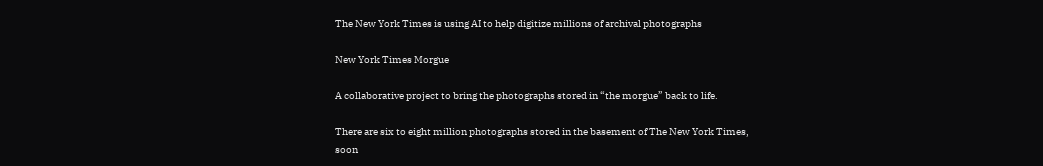The New York Times is using AI to help digitize millions of archival photographs

New York Times Morgue

A collaborative project to bring the photographs stored in “the morgue” back to life.

There are six to eight million photographs stored in the basement of The New York Times, soon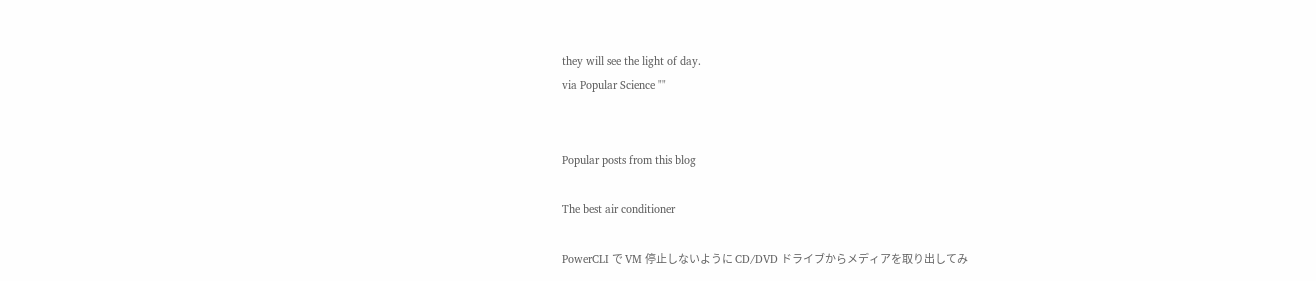they will see the light of day.
via Popular Science ""


Popular posts from this blog

The best air conditioner

PowerCLI で VM 停止しないように CD/DVD ドライブからメディアを取り出してみ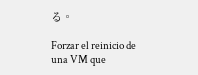る。

Forzar el reinicio de una VM que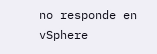no responde en vSphere